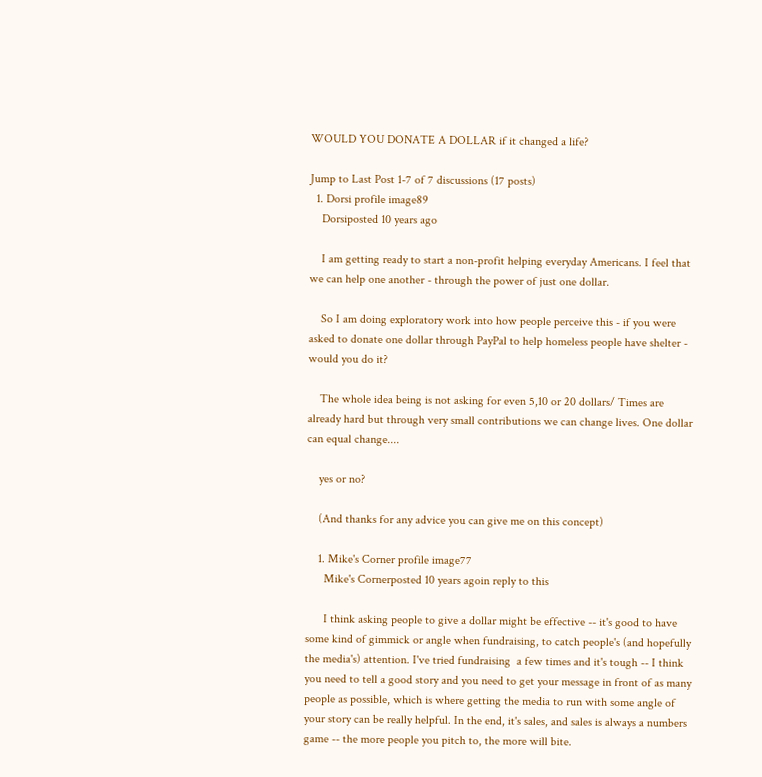WOULD YOU DONATE A DOLLAR if it changed a life?

Jump to Last Post 1-7 of 7 discussions (17 posts)
  1. Dorsi profile image89
    Dorsiposted 10 years ago

    I am getting ready to start a non-profit helping everyday Americans. I feel that we can help one another - through the power of just one dollar.

    So I am doing exploratory work into how people perceive this - if you were asked to donate one dollar through PayPal to help homeless people have shelter - would you do it?

    The whole idea being is not asking for even 5,10 or 20 dollars/ Times are already hard but through very small contributions we can change lives. One dollar can equal change....

    yes or no?

    (And thanks for any advice you can give me on this concept)

    1. Mike's Corner profile image77
      Mike's Cornerposted 10 years agoin reply to this

      I think asking people to give a dollar might be effective -- it's good to have some kind of gimmick or angle when fundraising, to catch people's (and hopefully the media's) attention. I've tried fundraising  a few times and it's tough -- I think you need to tell a good story and you need to get your message in front of as many people as possible, which is where getting the media to run with some angle of your story can be really helpful. In the end, it's sales, and sales is always a numbers game -- the more people you pitch to, the more will bite.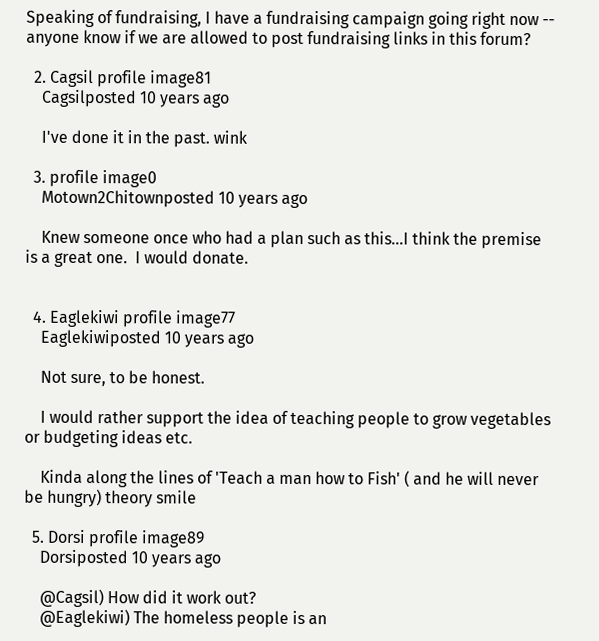Speaking of fundraising, I have a fundraising campaign going right now -- anyone know if we are allowed to post fundraising links in this forum?

  2. Cagsil profile image81
    Cagsilposted 10 years ago

    I've done it in the past. wink

  3. profile image0
    Motown2Chitownposted 10 years ago

    Knew someone once who had a plan such as this...I think the premise is a great one.  I would donate.


  4. Eaglekiwi profile image77
    Eaglekiwiposted 10 years ago

    Not sure, to be honest.

    I would rather support the idea of teaching people to grow vegetables or budgeting ideas etc.

    Kinda along the lines of 'Teach a man how to Fish' ( and he will never be hungry) theory smile

  5. Dorsi profile image89
    Dorsiposted 10 years ago

    @Cagsil) How did it work out?
    @Eaglekiwi) The homeless people is an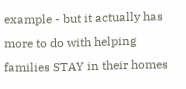example - but it actually has more to do with helping families STAY in their homes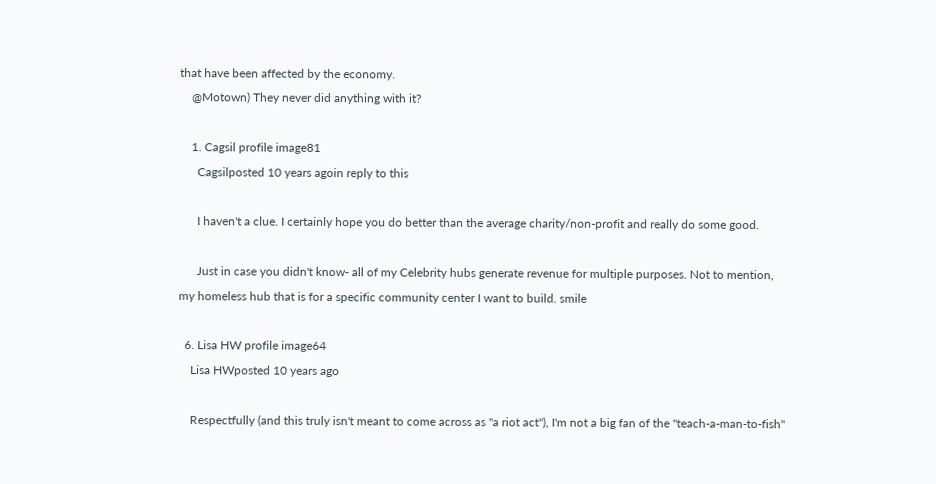that have been affected by the economy.
    @Motown) They never did anything with it?

    1. Cagsil profile image81
      Cagsilposted 10 years agoin reply to this

      I haven't a clue. I certainly hope you do better than the average charity/non-profit and really do some good.

      Just in case you didn't know- all of my Celebrity hubs generate revenue for multiple purposes. Not to mention, my homeless hub that is for a specific community center I want to build. smile

  6. Lisa HW profile image64
    Lisa HWposted 10 years ago

    Respectfully (and this truly isn't meant to come across as "a riot act"), I'm not a big fan of the "teach-a-man-to-fish"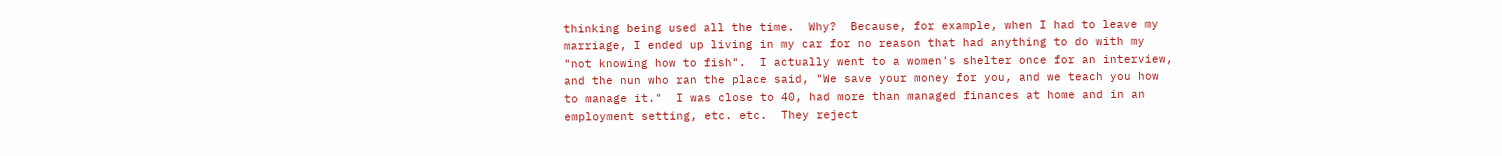thinking being used all the time.  Why?  Because, for example, when I had to leave my marriage, I ended up living in my car for no reason that had anything to do with my "not knowing how to fish".  I actually went to a women's shelter once for an interview, and the nun who ran the place said, "We save your money for you, and we teach you how to manage it."  I was close to 40, had more than managed finances at home and in an employment setting, etc. etc.  They reject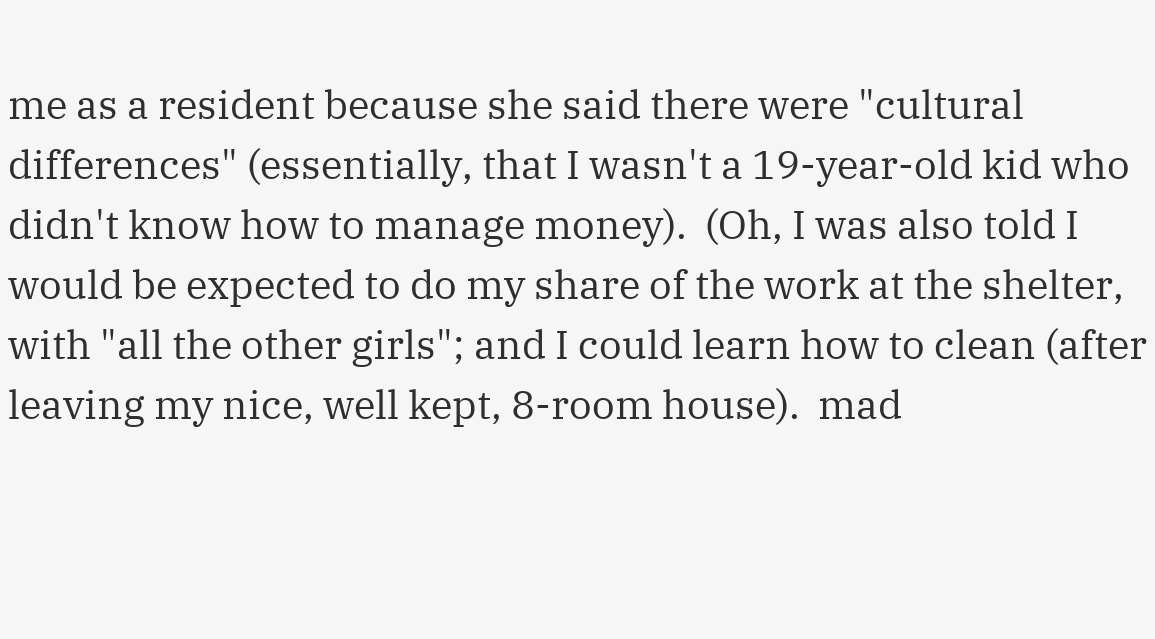me as a resident because she said there were "cultural differences" (essentially, that I wasn't a 19-year-old kid who didn't know how to manage money).  (Oh, I was also told I would be expected to do my share of the work at the shelter, with "all the other girls"; and I could learn how to clean (after leaving my nice, well kept, 8-room house).  mad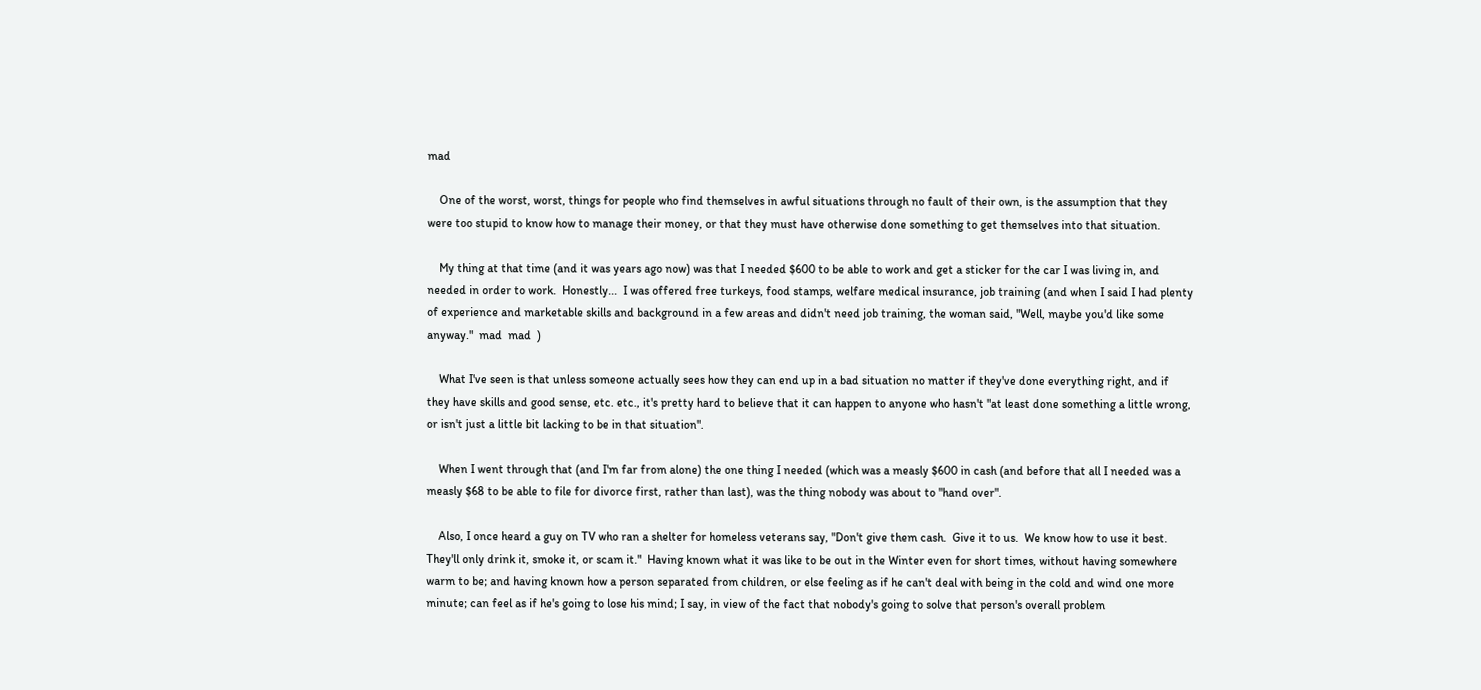mad

    One of the worst, worst, things for people who find themselves in awful situations through no fault of their own, is the assumption that they were too stupid to know how to manage their money, or that they must have otherwise done something to get themselves into that situation.

    My thing at that time (and it was years ago now) was that I needed $600 to be able to work and get a sticker for the car I was living in, and needed in order to work.  Honestly...  I was offered free turkeys, food stamps, welfare medical insurance, job training (and when I said I had plenty of experience and marketable skills and background in a few areas and didn't need job training, the woman said, "Well, maybe you'd like some anyway."  mad  mad  )

    What I've seen is that unless someone actually sees how they can end up in a bad situation no matter if they've done everything right, and if they have skills and good sense, etc. etc., it's pretty hard to believe that it can happen to anyone who hasn't "at least done something a little wrong, or isn't just a little bit lacking to be in that situation".

    When I went through that (and I'm far from alone) the one thing I needed (which was a measly $600 in cash (and before that all I needed was a measly $68 to be able to file for divorce first, rather than last), was the thing nobody was about to "hand over".

    Also, I once heard a guy on TV who ran a shelter for homeless veterans say, "Don't give them cash.  Give it to us.  We know how to use it best.  They'll only drink it, smoke it, or scam it."  Having known what it was like to be out in the Winter even for short times, without having somewhere warm to be; and having known how a person separated from children, or else feeling as if he can't deal with being in the cold and wind one more minute; can feel as if he's going to lose his mind; I say, in view of the fact that nobody's going to solve that person's overall problem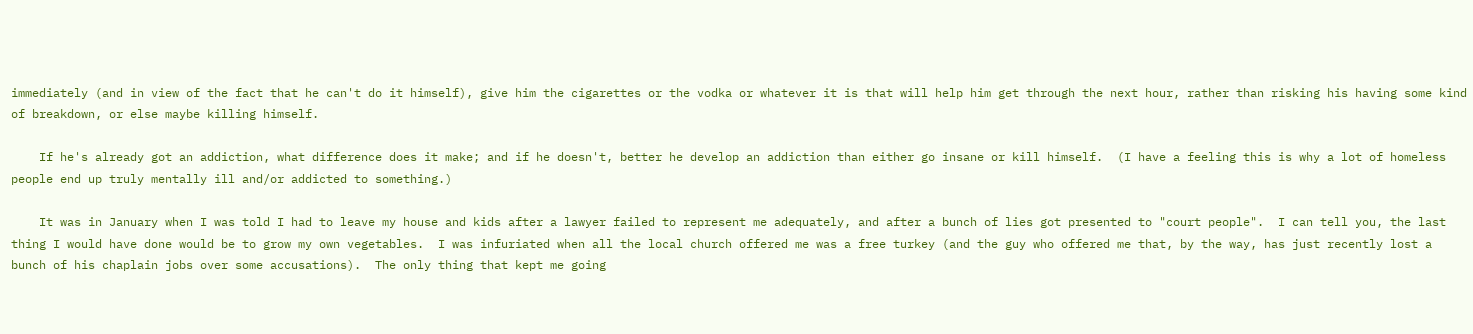immediately (and in view of the fact that he can't do it himself), give him the cigarettes or the vodka or whatever it is that will help him get through the next hour, rather than risking his having some kind of breakdown, or else maybe killing himself.

    If he's already got an addiction, what difference does it make; and if he doesn't, better he develop an addiction than either go insane or kill himself.  (I have a feeling this is why a lot of homeless people end up truly mentally ill and/or addicted to something.)

    It was in January when I was told I had to leave my house and kids after a lawyer failed to represent me adequately, and after a bunch of lies got presented to "court people".  I can tell you, the last thing I would have done would be to grow my own vegetables.  I was infuriated when all the local church offered me was a free turkey (and the guy who offered me that, by the way, has just recently lost a bunch of his chaplain jobs over some accusations).  The only thing that kept me going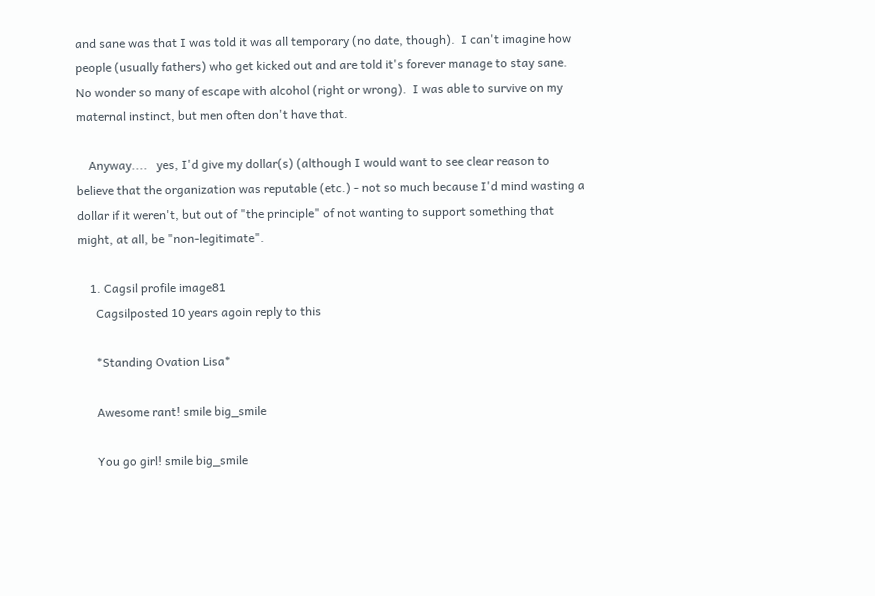and sane was that I was told it was all temporary (no date, though).  I can't imagine how people (usually fathers) who get kicked out and are told it's forever manage to stay sane.  No wonder so many of escape with alcohol (right or wrong).  I was able to survive on my maternal instinct, but men often don't have that.

    Anyway....   yes, I'd give my dollar(s) (although I would want to see clear reason to believe that the organization was reputable (etc.) - not so much because I'd mind wasting a dollar if it weren't, but out of "the principle" of not wanting to support something that might, at all, be "non-legitimate".

    1. Cagsil profile image81
      Cagsilposted 10 years agoin reply to this

      *Standing Ovation Lisa*

      Awesome rant! smile big_smile

      You go girl! smile big_smile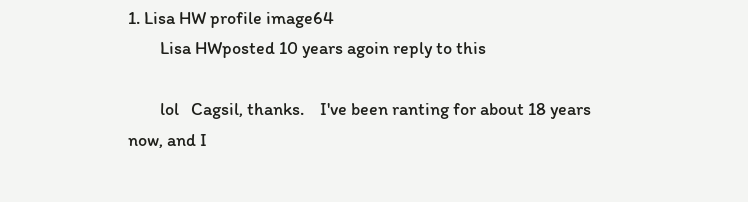1. Lisa HW profile image64
        Lisa HWposted 10 years agoin reply to this

        lol   Cagsil, thanks.    I've been ranting for about 18 years now, and I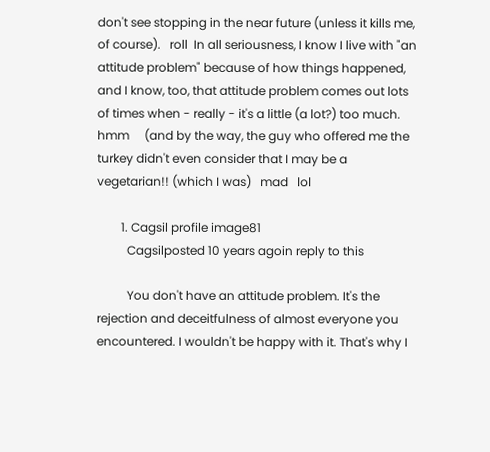don't see stopping in the near future (unless it kills me, of course).   roll  In all seriousness, I know I live with "an attitude problem" because of how things happened, and I know, too, that attitude problem comes out lots of times when - really - it's a little (a lot?) too much.   hmm     (and by the way, the guy who offered me the turkey didn't even consider that I may be a vegetarian!! (which I was)   mad   lol

        1. Cagsil profile image81
          Cagsilposted 10 years agoin reply to this

          You don't have an attitude problem. It's the rejection and deceitfulness of almost everyone you encountered. I wouldn't be happy with it. That's why I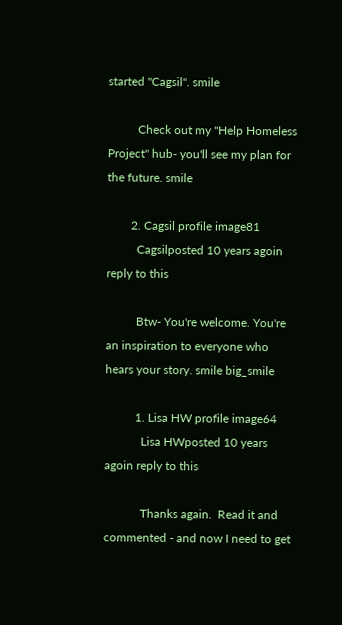started "Cagsil". smile

          Check out my "Help Homeless Project" hub- you'll see my plan for the future. smile

        2. Cagsil profile image81
          Cagsilposted 10 years agoin reply to this

          Btw- You're welcome. You're an inspiration to everyone who hears your story. smile big_smile

          1. Lisa HW profile image64
            Lisa HWposted 10 years agoin reply to this

            Thanks again.  Read it and commented - and now I need to get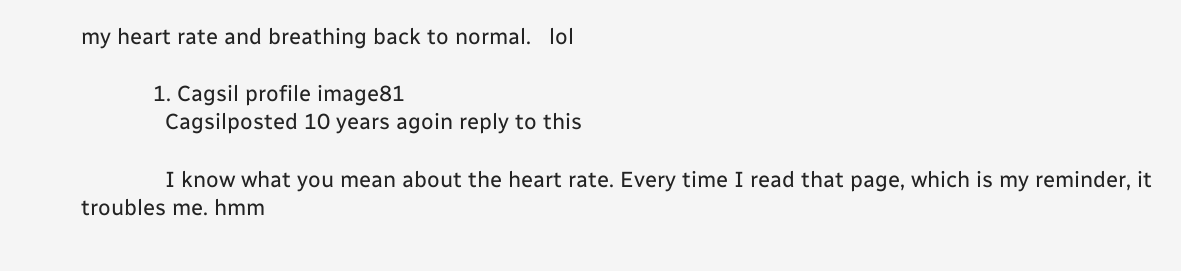my heart rate and breathing back to normal.   lol

            1. Cagsil profile image81
              Cagsilposted 10 years agoin reply to this

              I know what you mean about the heart rate. Every time I read that page, which is my reminder, it troubles me. hmm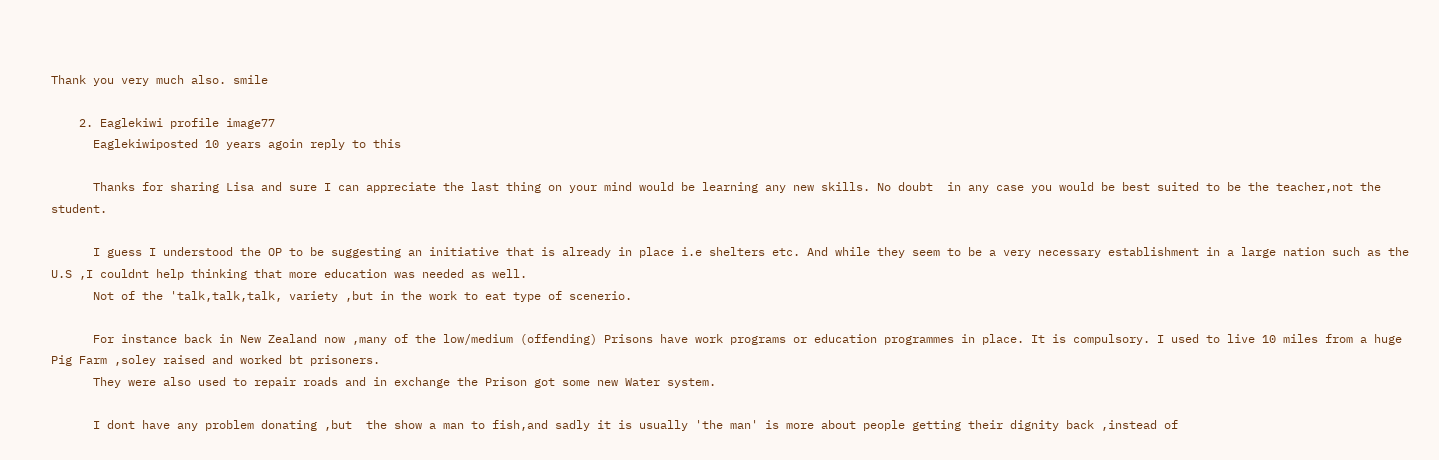Thank you very much also. smile

    2. Eaglekiwi profile image77
      Eaglekiwiposted 10 years agoin reply to this

      Thanks for sharing Lisa and sure I can appreciate the last thing on your mind would be learning any new skills. No doubt  in any case you would be best suited to be the teacher,not the student.

      I guess I understood the OP to be suggesting an initiative that is already in place i.e shelters etc. And while they seem to be a very necessary establishment in a large nation such as the U.S ,I couldnt help thinking that more education was needed as well.
      Not of the 'talk,talk,talk, variety ,but in the work to eat type of scenerio.

      For instance back in New Zealand now ,many of the low/medium (offending) Prisons have work programs or education programmes in place. It is compulsory. I used to live 10 miles from a huge Pig Farm ,soley raised and worked bt prisoners.
      They were also used to repair roads and in exchange the Prison got some new Water system.

      I dont have any problem donating ,but  the show a man to fish,and sadly it is usually 'the man' is more about people getting their dignity back ,instead of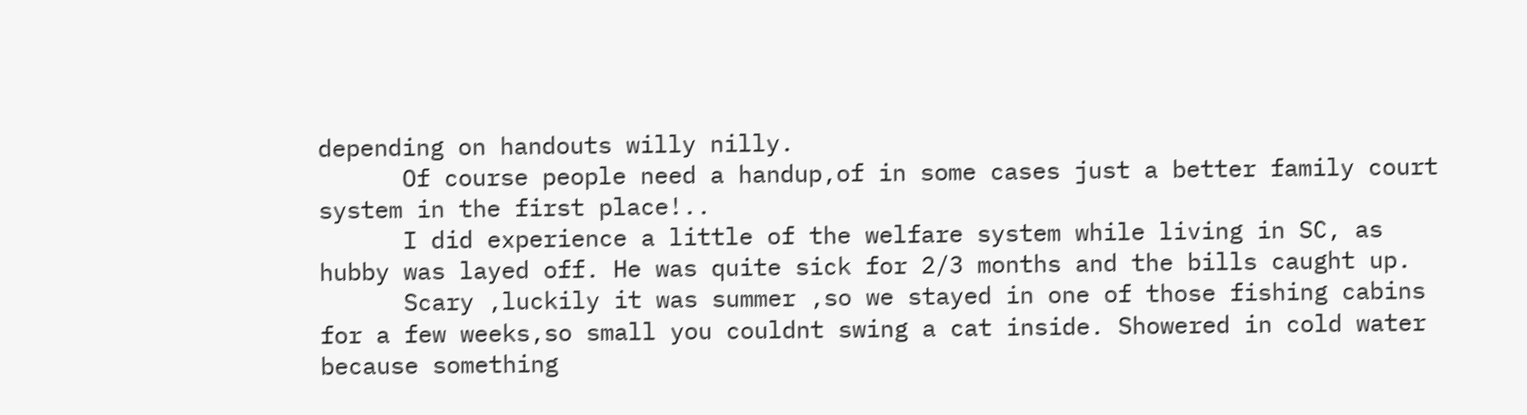depending on handouts willy nilly.
      Of course people need a handup,of in some cases just a better family court system in the first place!..
      I did experience a little of the welfare system while living in SC, as hubby was layed off. He was quite sick for 2/3 months and the bills caught up.
      Scary ,luckily it was summer ,so we stayed in one of those fishing cabins for a few weeks,so small you couldnt swing a cat inside. Showered in cold water because something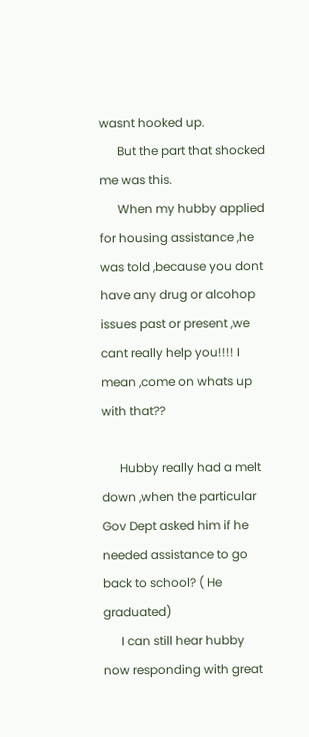wasnt hooked up.
      But the part that shocked me was this.
      When my hubby applied for housing assistance ,he was told ,because you dont have any drug or alcohop issues past or present ,we cant really help you!!!! I mean ,come on whats up with that??

      Hubby really had a melt down ,when the particular Gov Dept asked him if he needed assistance to go back to school? ( He graduated)
      I can still hear hubby now responding with great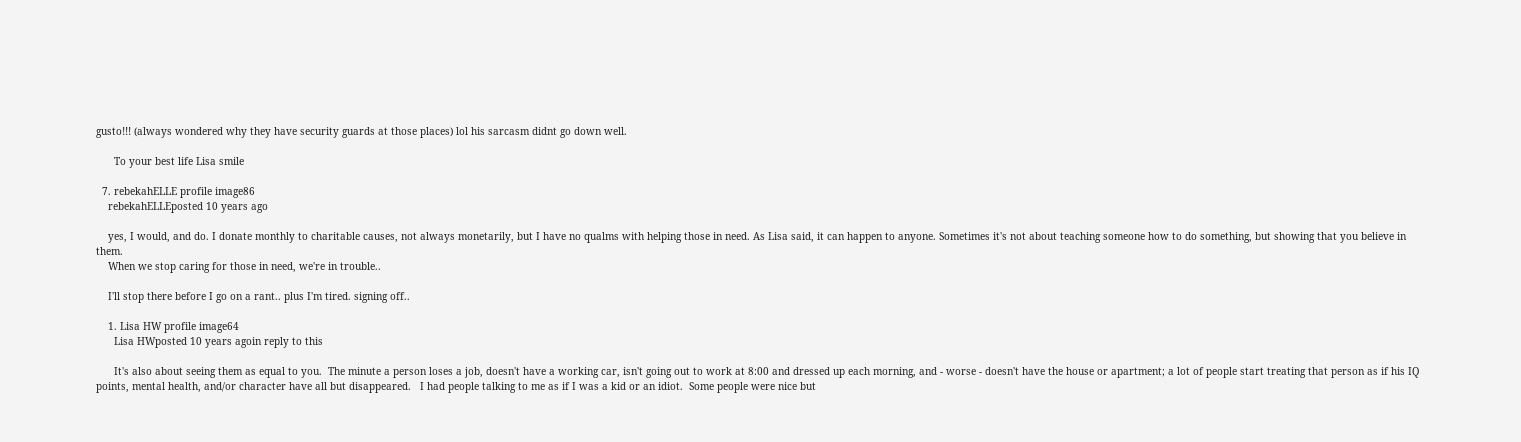gusto!!! (always wondered why they have security guards at those places) lol his sarcasm didnt go down well.

      To your best life Lisa smile

  7. rebekahELLE profile image86
    rebekahELLEposted 10 years ago

    yes, I would, and do. I donate monthly to charitable causes, not always monetarily, but I have no qualms with helping those in need. As Lisa said, it can happen to anyone. Sometimes it's not about teaching someone how to do something, but showing that you believe in them.
    When we stop caring for those in need, we're in trouble..

    I'll stop there before I go on a rant.. plus I'm tired. signing off..

    1. Lisa HW profile image64
      Lisa HWposted 10 years agoin reply to this

      It's also about seeing them as equal to you.  The minute a person loses a job, doesn't have a working car, isn't going out to work at 8:00 and dressed up each morning, and - worse - doesn't have the house or apartment; a lot of people start treating that person as if his IQ points, mental health, and/or character have all but disappeared.   I had people talking to me as if I was a kid or an idiot.  Some people were nice but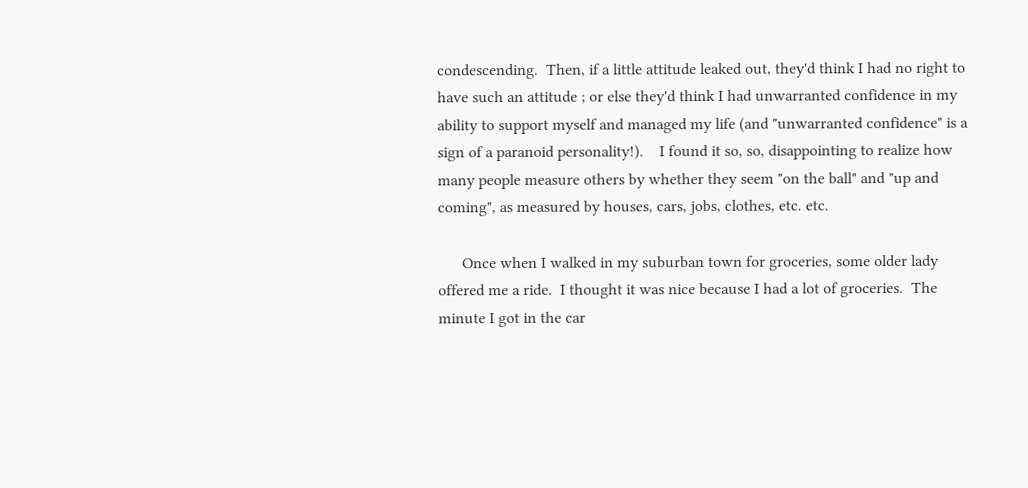condescending.  Then, if a little attitude leaked out, they'd think I had no right to have such an attitude ; or else they'd think I had unwarranted confidence in my ability to support myself and managed my life (and "unwarranted confidence" is a sign of a paranoid personality!).    I found it so, so, disappointing to realize how many people measure others by whether they seem "on the ball" and "up and coming", as measured by houses, cars, jobs, clothes, etc. etc.

      Once when I walked in my suburban town for groceries, some older lady offered me a ride.  I thought it was nice because I had a lot of groceries.  The minute I got in the car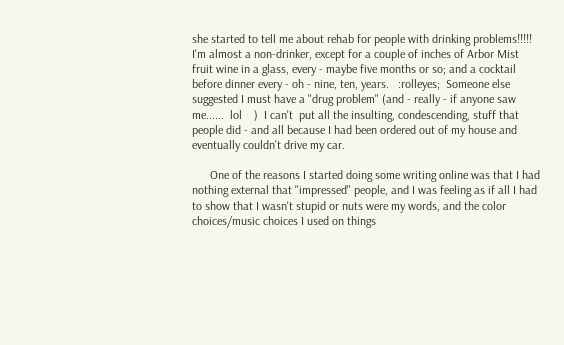she started to tell me about rehab for people with drinking problems!!!!!     I'm almost a non-drinker, except for a couple of inches of Arbor Mist fruit wine in a glass, every - maybe five months or so; and a cocktail before dinner every - oh - nine, ten, years.   :rolleyes;  Someone else suggested I must have a "drug problem" (and - really - if anyone saw me......  lol    )  I can't  put all the insulting, condescending, stuff that people did - and all because I had been ordered out of my house and eventually couldn't drive my car.

      One of the reasons I started doing some writing online was that I had nothing external that "impressed" people, and I was feeling as if all I had to show that I wasn't stupid or nuts were my words, and the color choices/music choices I used on things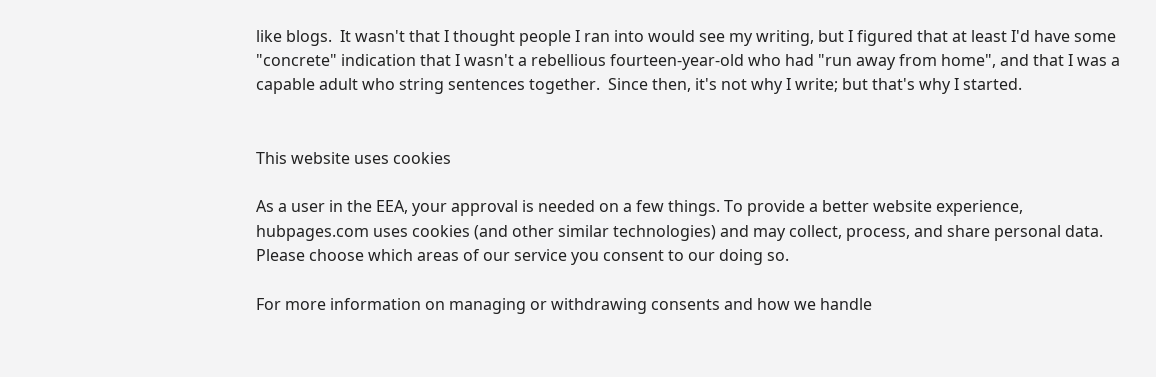like blogs.  It wasn't that I thought people I ran into would see my writing, but I figured that at least I'd have some "concrete" indication that I wasn't a rebellious fourteen-year-old who had "run away from home", and that I was a capable adult who string sentences together.  Since then, it's not why I write; but that's why I started.


This website uses cookies

As a user in the EEA, your approval is needed on a few things. To provide a better website experience, hubpages.com uses cookies (and other similar technologies) and may collect, process, and share personal data. Please choose which areas of our service you consent to our doing so.

For more information on managing or withdrawing consents and how we handle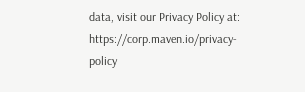data, visit our Privacy Policy at: https://corp.maven.io/privacy-policy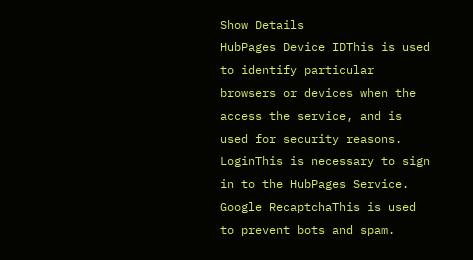Show Details
HubPages Device IDThis is used to identify particular browsers or devices when the access the service, and is used for security reasons.
LoginThis is necessary to sign in to the HubPages Service.
Google RecaptchaThis is used to prevent bots and spam.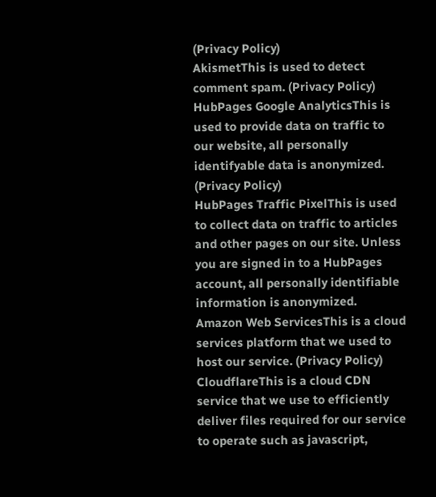(Privacy Policy)
AkismetThis is used to detect comment spam. (Privacy Policy)
HubPages Google AnalyticsThis is used to provide data on traffic to our website, all personally identifyable data is anonymized. (Privacy Policy)
HubPages Traffic PixelThis is used to collect data on traffic to articles and other pages on our site. Unless you are signed in to a HubPages account, all personally identifiable information is anonymized.
Amazon Web ServicesThis is a cloud services platform that we used to host our service. (Privacy Policy)
CloudflareThis is a cloud CDN service that we use to efficiently deliver files required for our service to operate such as javascript,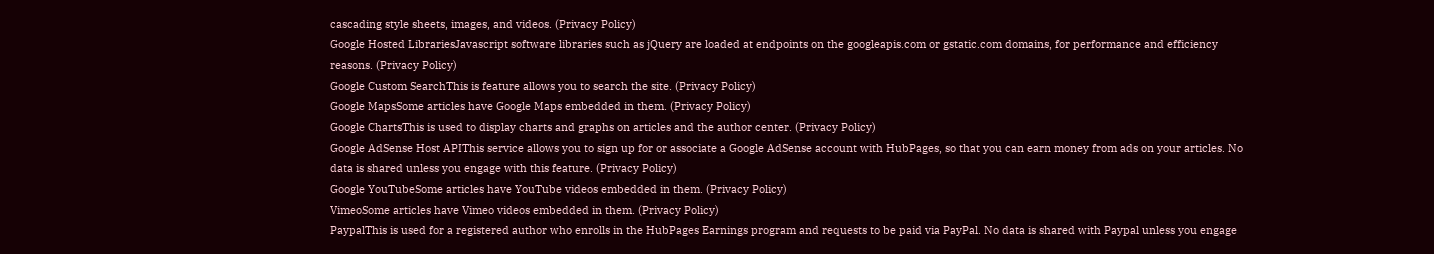cascading style sheets, images, and videos. (Privacy Policy)
Google Hosted LibrariesJavascript software libraries such as jQuery are loaded at endpoints on the googleapis.com or gstatic.com domains, for performance and efficiency reasons. (Privacy Policy)
Google Custom SearchThis is feature allows you to search the site. (Privacy Policy)
Google MapsSome articles have Google Maps embedded in them. (Privacy Policy)
Google ChartsThis is used to display charts and graphs on articles and the author center. (Privacy Policy)
Google AdSense Host APIThis service allows you to sign up for or associate a Google AdSense account with HubPages, so that you can earn money from ads on your articles. No data is shared unless you engage with this feature. (Privacy Policy)
Google YouTubeSome articles have YouTube videos embedded in them. (Privacy Policy)
VimeoSome articles have Vimeo videos embedded in them. (Privacy Policy)
PaypalThis is used for a registered author who enrolls in the HubPages Earnings program and requests to be paid via PayPal. No data is shared with Paypal unless you engage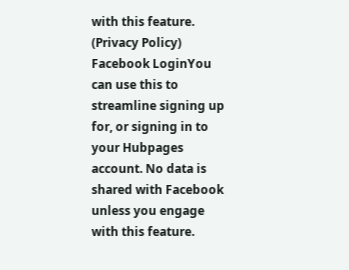with this feature. (Privacy Policy)
Facebook LoginYou can use this to streamline signing up for, or signing in to your Hubpages account. No data is shared with Facebook unless you engage with this feature.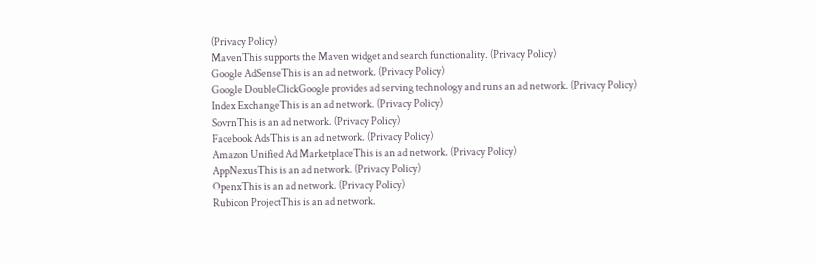(Privacy Policy)
MavenThis supports the Maven widget and search functionality. (Privacy Policy)
Google AdSenseThis is an ad network. (Privacy Policy)
Google DoubleClickGoogle provides ad serving technology and runs an ad network. (Privacy Policy)
Index ExchangeThis is an ad network. (Privacy Policy)
SovrnThis is an ad network. (Privacy Policy)
Facebook AdsThis is an ad network. (Privacy Policy)
Amazon Unified Ad MarketplaceThis is an ad network. (Privacy Policy)
AppNexusThis is an ad network. (Privacy Policy)
OpenxThis is an ad network. (Privacy Policy)
Rubicon ProjectThis is an ad network.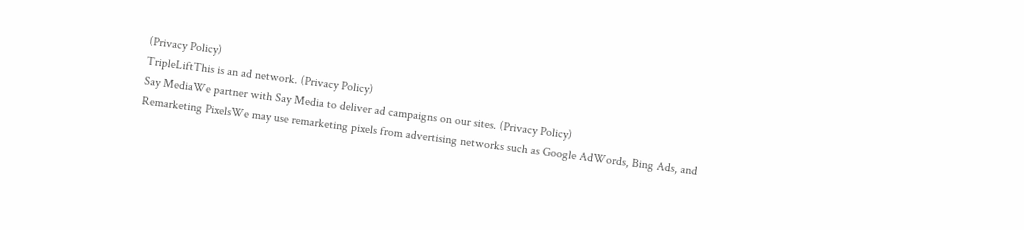(Privacy Policy)
TripleLiftThis is an ad network. (Privacy Policy)
Say MediaWe partner with Say Media to deliver ad campaigns on our sites. (Privacy Policy)
Remarketing PixelsWe may use remarketing pixels from advertising networks such as Google AdWords, Bing Ads, and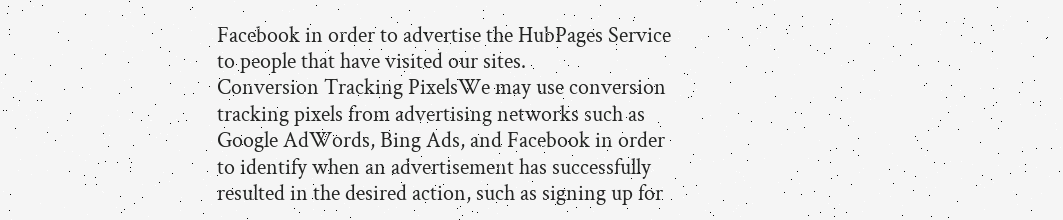Facebook in order to advertise the HubPages Service to people that have visited our sites.
Conversion Tracking PixelsWe may use conversion tracking pixels from advertising networks such as Google AdWords, Bing Ads, and Facebook in order to identify when an advertisement has successfully resulted in the desired action, such as signing up for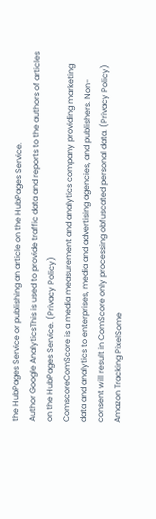the HubPages Service or publishing an article on the HubPages Service.
Author Google AnalyticsThis is used to provide traffic data and reports to the authors of articles on the HubPages Service. (Privacy Policy)
ComscoreComScore is a media measurement and analytics company providing marketing data and analytics to enterprises, media and advertising agencies, and publishers. Non-consent will result in ComScore only processing obfuscated personal data. (Privacy Policy)
Amazon Tracking PixelSome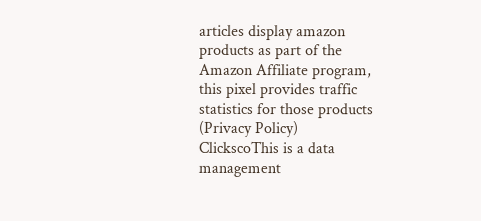articles display amazon products as part of the Amazon Affiliate program, this pixel provides traffic statistics for those products (Privacy Policy)
ClickscoThis is a data management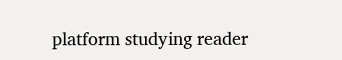platform studying reader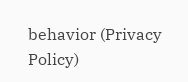behavior (Privacy Policy)